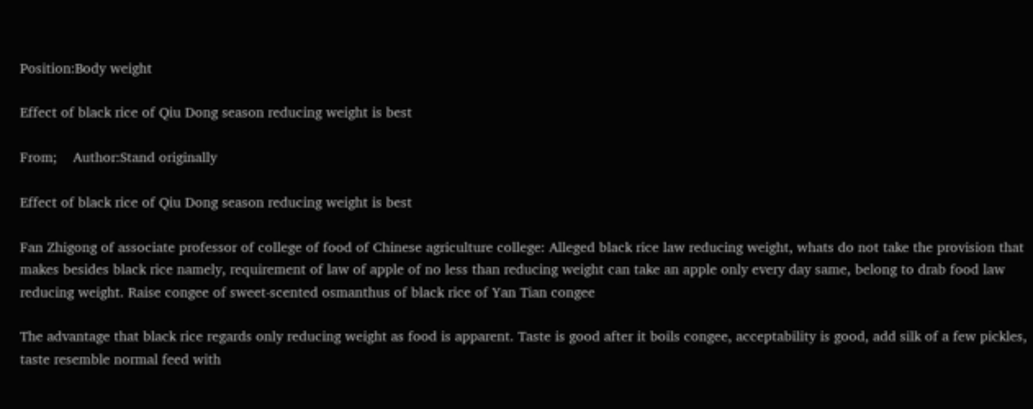Position:Body weight

Effect of black rice of Qiu Dong season reducing weight is best

From;    Author:Stand originally

Effect of black rice of Qiu Dong season reducing weight is best

Fan Zhigong of associate professor of college of food of Chinese agriculture college: Alleged black rice law reducing weight, whats do not take the provision that makes besides black rice namely, requirement of law of apple of no less than reducing weight can take an apple only every day same, belong to drab food law reducing weight. Raise congee of sweet-scented osmanthus of black rice of Yan Tian congee

The advantage that black rice regards only reducing weight as food is apparent. Taste is good after it boils congee, acceptability is good, add silk of a few pickles, taste resemble normal feed with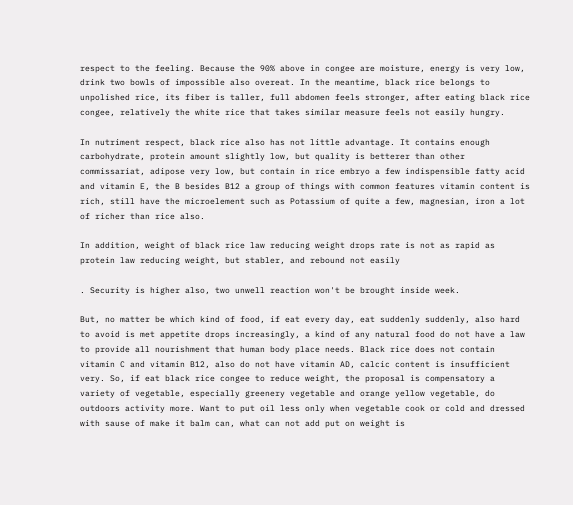respect to the feeling. Because the 90% above in congee are moisture, energy is very low, drink two bowls of impossible also overeat. In the meantime, black rice belongs to unpolished rice, its fiber is taller, full abdomen feels stronger, after eating black rice congee, relatively the white rice that takes similar measure feels not easily hungry.

In nutriment respect, black rice also has not little advantage. It contains enough carbohydrate, protein amount slightly low, but quality is betterer than other commissariat, adipose very low, but contain in rice embryo a few indispensible fatty acid and vitamin E, the B besides B12 a group of things with common features vitamin content is rich, still have the microelement such as Potassium of quite a few, magnesian, iron a lot of richer than rice also.

In addition, weight of black rice law reducing weight drops rate is not as rapid as protein law reducing weight, but stabler, and rebound not easily

. Security is higher also, two unwell reaction won't be brought inside week.

But, no matter be which kind of food, if eat every day, eat suddenly suddenly, also hard to avoid is met appetite drops increasingly, a kind of any natural food do not have a law to provide all nourishment that human body place needs. Black rice does not contain vitamin C and vitamin B12, also do not have vitamin AD, calcic content is insufficient very. So, if eat black rice congee to reduce weight, the proposal is compensatory a variety of vegetable, especially greenery vegetable and orange yellow vegetable, do outdoors activity more. Want to put oil less only when vegetable cook or cold and dressed with sause of make it balm can, what can not add put on weight is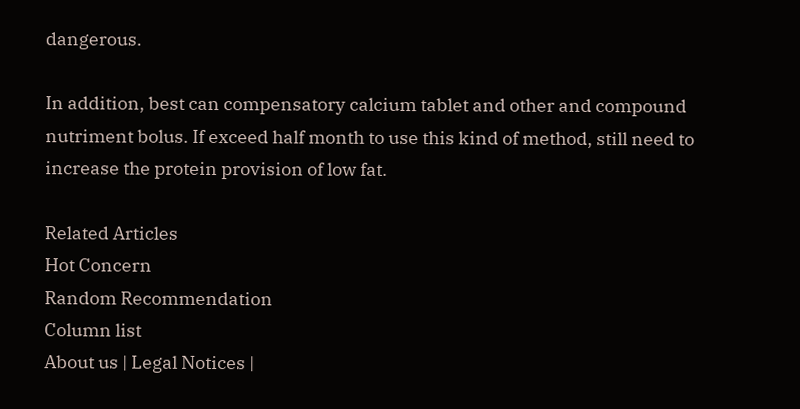dangerous.

In addition, best can compensatory calcium tablet and other and compound nutriment bolus. If exceed half month to use this kind of method, still need to increase the protein provision of low fat.

Related Articles
Hot Concern
Random Recommendation
Column list
About us | Legal Notices |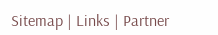Sitemap | Links | Partner